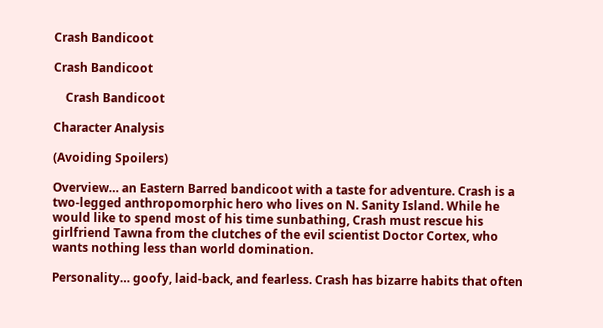Crash Bandicoot

Crash Bandicoot

    Crash Bandicoot

Character Analysis

(Avoiding Spoilers)

Overview… an Eastern Barred bandicoot with a taste for adventure. Crash is a two-legged anthropomorphic hero who lives on N. Sanity Island. While he would like to spend most of his time sunbathing, Crash must rescue his girlfriend Tawna from the clutches of the evil scientist Doctor Cortex, who wants nothing less than world domination.

Personality… goofy, laid-back, and fearless. Crash has bizarre habits that often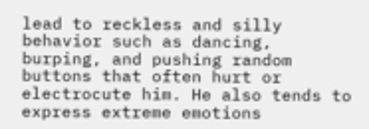lead to reckless and silly behavior such as dancing, burping, and pushing random buttons that often hurt or electrocute him. He also tends to express extreme emotions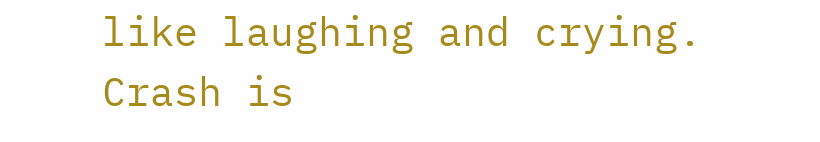like laughing and crying. Crash is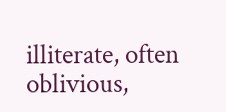illiterate, often oblivious,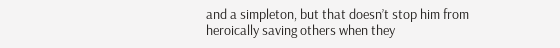and a simpleton, but that doesn’t stop him from heroically saving others when they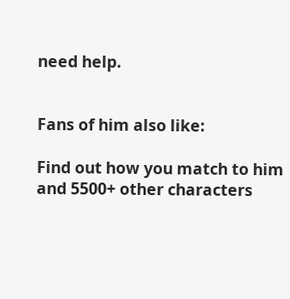need help.


Fans of him also like:

Find out how you match to him and 5500+ other characters